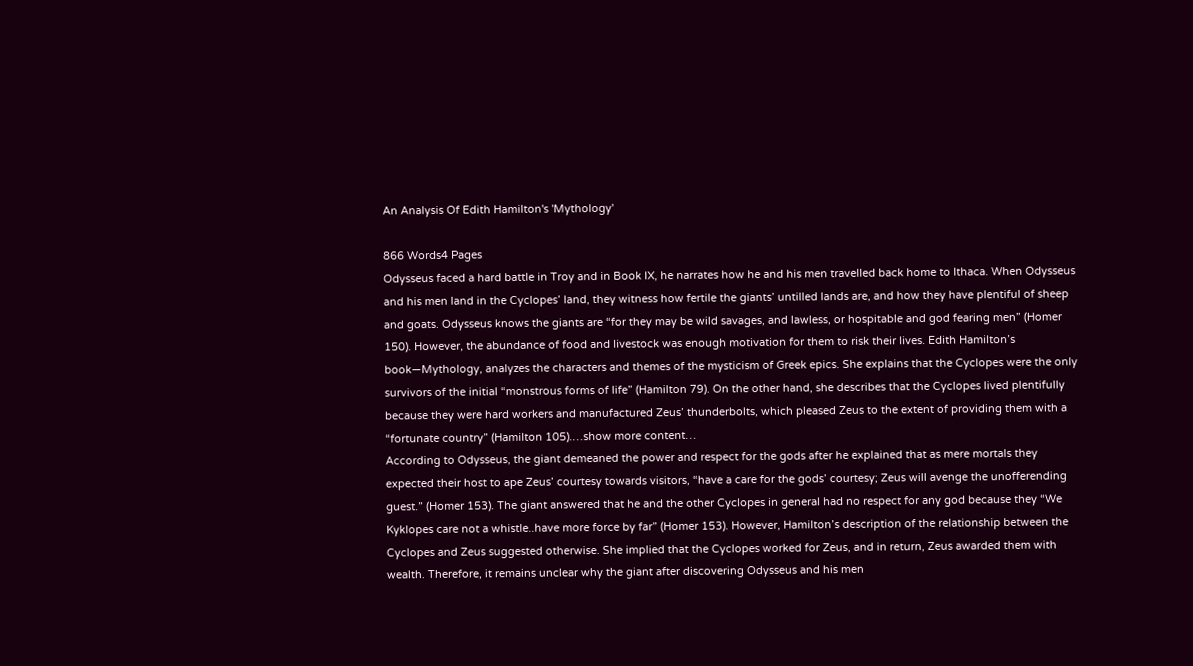An Analysis Of Edith Hamilton's 'Mythology'

866 Words4 Pages
Odysseus faced a hard battle in Troy and in Book IX, he narrates how he and his men travelled back home to Ithaca. When Odysseus and his men land in the Cyclopes’ land, they witness how fertile the giants’ untilled lands are, and how they have plentiful of sheep and goats. Odysseus knows the giants are “for they may be wild savages, and lawless, or hospitable and god fearing men” (Homer 150). However, the abundance of food and livestock was enough motivation for them to risk their lives. Edith Hamilton’s book—Mythology, analyzes the characters and themes of the mysticism of Greek epics. She explains that the Cyclopes were the only survivors of the initial “monstrous forms of life” (Hamilton 79). On the other hand, she describes that the Cyclopes lived plentifully because they were hard workers and manufactured Zeus’ thunderbolts, which pleased Zeus to the extent of providing them with a “fortunate country” (Hamilton 105).…show more content…
According to Odysseus, the giant demeaned the power and respect for the gods after he explained that as mere mortals they expected their host to ape Zeus’ courtesy towards visitors, “have a care for the gods’ courtesy; Zeus will avenge the unofferending guest.” (Homer 153). The giant answered that he and the other Cyclopes in general had no respect for any god because they “We Kyklopes care not a whistle..have more force by far” (Homer 153). However, Hamilton’s description of the relationship between the Cyclopes and Zeus suggested otherwise. She implied that the Cyclopes worked for Zeus, and in return, Zeus awarded them with wealth. Therefore, it remains unclear why the giant after discovering Odysseus and his men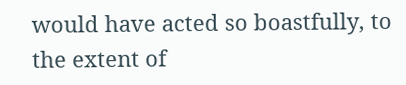would have acted so boastfully, to the extent of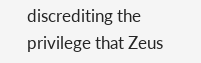discrediting the privilege that Zeus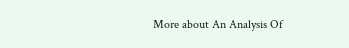More about An Analysis Of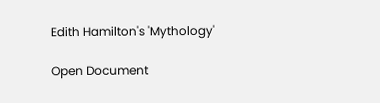Edith Hamilton's 'Mythology'

Open Document